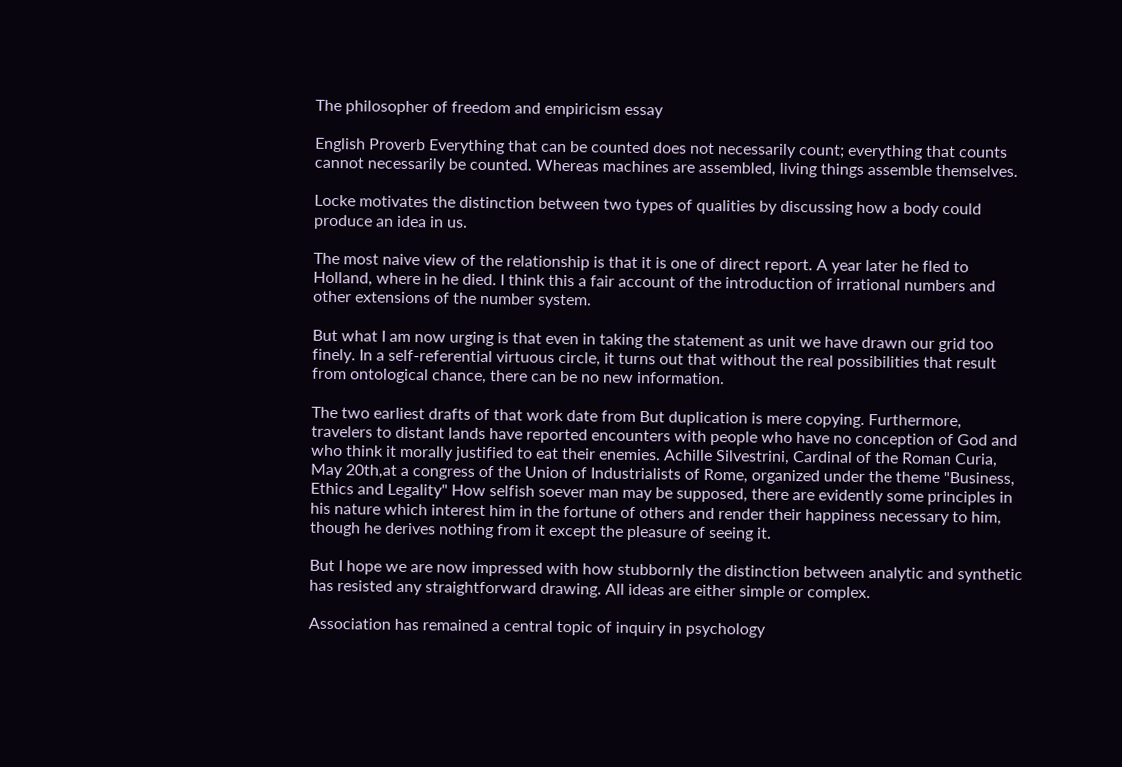The philosopher of freedom and empiricism essay

English Proverb Everything that can be counted does not necessarily count; everything that counts cannot necessarily be counted. Whereas machines are assembled, living things assemble themselves.

Locke motivates the distinction between two types of qualities by discussing how a body could produce an idea in us.

The most naive view of the relationship is that it is one of direct report. A year later he fled to Holland, where in he died. I think this a fair account of the introduction of irrational numbers and other extensions of the number system.

But what I am now urging is that even in taking the statement as unit we have drawn our grid too finely. In a self-referential virtuous circle, it turns out that without the real possibilities that result from ontological chance, there can be no new information.

The two earliest drafts of that work date from But duplication is mere copying. Furthermore, travelers to distant lands have reported encounters with people who have no conception of God and who think it morally justified to eat their enemies. Achille Silvestrini, Cardinal of the Roman Curia, May 20th,at a congress of the Union of Industrialists of Rome, organized under the theme "Business, Ethics and Legality" How selfish soever man may be supposed, there are evidently some principles in his nature which interest him in the fortune of others and render their happiness necessary to him, though he derives nothing from it except the pleasure of seeing it.

But I hope we are now impressed with how stubbornly the distinction between analytic and synthetic has resisted any straightforward drawing. All ideas are either simple or complex.

Association has remained a central topic of inquiry in psychology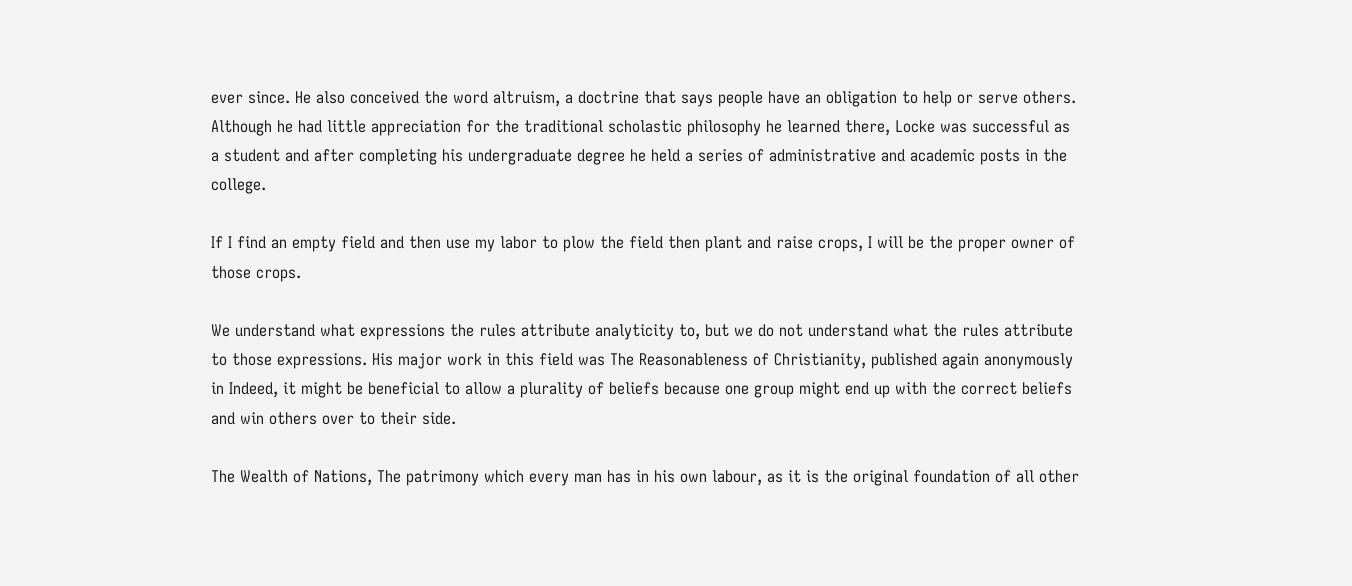ever since. He also conceived the word altruism, a doctrine that says people have an obligation to help or serve others. Although he had little appreciation for the traditional scholastic philosophy he learned there, Locke was successful as a student and after completing his undergraduate degree he held a series of administrative and academic posts in the college.

If I find an empty field and then use my labor to plow the field then plant and raise crops, I will be the proper owner of those crops.

We understand what expressions the rules attribute analyticity to, but we do not understand what the rules attribute to those expressions. His major work in this field was The Reasonableness of Christianity, published again anonymously in Indeed, it might be beneficial to allow a plurality of beliefs because one group might end up with the correct beliefs and win others over to their side.

The Wealth of Nations, The patrimony which every man has in his own labour, as it is the original foundation of all other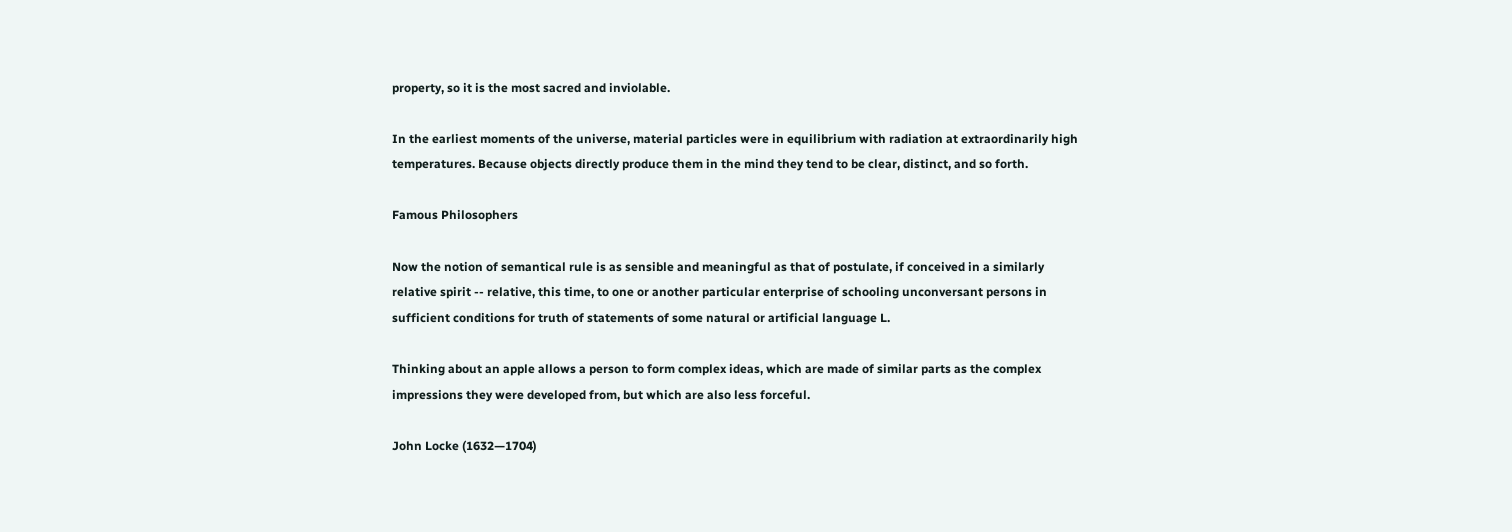property, so it is the most sacred and inviolable.

In the earliest moments of the universe, material particles were in equilibrium with radiation at extraordinarily high temperatures. Because objects directly produce them in the mind they tend to be clear, distinct, and so forth.

Famous Philosophers

Now the notion of semantical rule is as sensible and meaningful as that of postulate, if conceived in a similarly relative spirit -- relative, this time, to one or another particular enterprise of schooling unconversant persons in sufficient conditions for truth of statements of some natural or artificial language L.

Thinking about an apple allows a person to form complex ideas, which are made of similar parts as the complex impressions they were developed from, but which are also less forceful.

John Locke (1632—1704)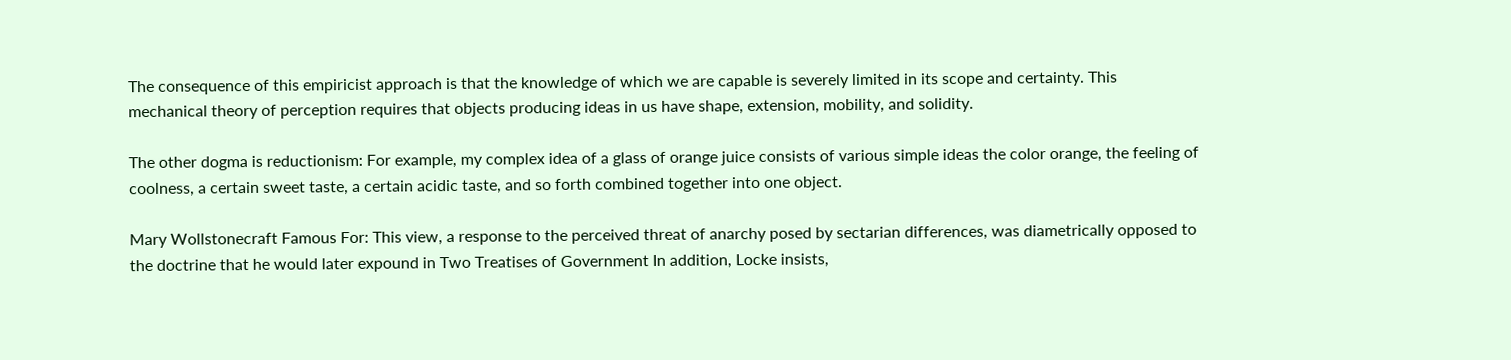The consequence of this empiricist approach is that the knowledge of which we are capable is severely limited in its scope and certainty. This mechanical theory of perception requires that objects producing ideas in us have shape, extension, mobility, and solidity.

The other dogma is reductionism: For example, my complex idea of a glass of orange juice consists of various simple ideas the color orange, the feeling of coolness, a certain sweet taste, a certain acidic taste, and so forth combined together into one object.

Mary Wollstonecraft Famous For: This view, a response to the perceived threat of anarchy posed by sectarian differences, was diametrically opposed to the doctrine that he would later expound in Two Treatises of Government In addition, Locke insists,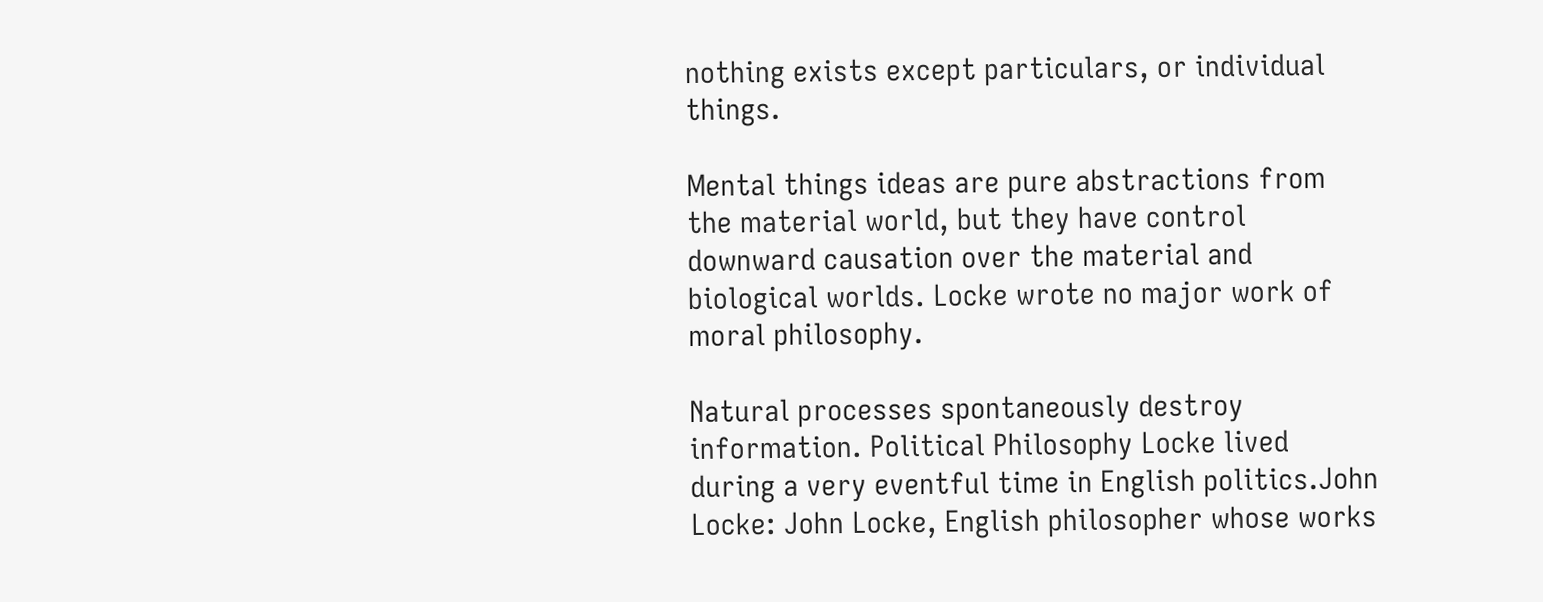nothing exists except particulars, or individual things.

Mental things ideas are pure abstractions from the material world, but they have control downward causation over the material and biological worlds. Locke wrote no major work of moral philosophy.

Natural processes spontaneously destroy information. Political Philosophy Locke lived during a very eventful time in English politics.John Locke: John Locke, English philosopher whose works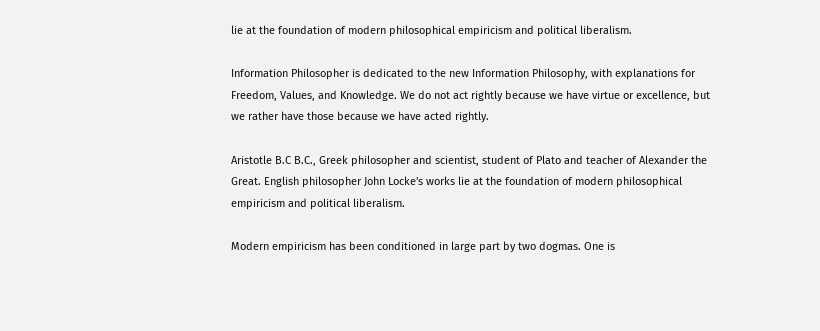lie at the foundation of modern philosophical empiricism and political liberalism.

Information Philosopher is dedicated to the new Information Philosophy, with explanations for Freedom, Values, and Knowledge. We do not act rightly because we have virtue or excellence, but we rather have those because we have acted rightly.

Aristotle B.C B.C., Greek philosopher and scientist, student of Plato and teacher of Alexander the Great. English philosopher John Locke's works lie at the foundation of modern philosophical empiricism and political liberalism.

Modern empiricism has been conditioned in large part by two dogmas. One is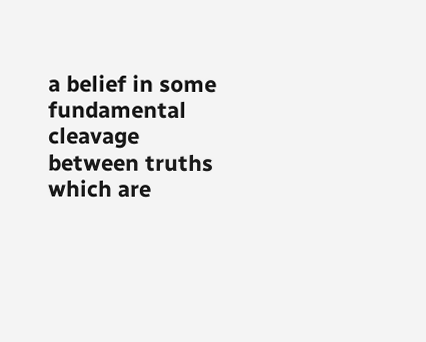a belief in some fundamental cleavage between truths which are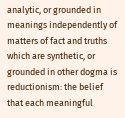analytic, or grounded in meanings independently of matters of fact and truths which are synthetic, or grounded in other dogma is reductionism: the belief that each meaningful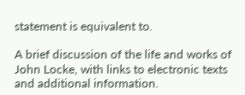statement is equivalent to.

A brief discussion of the life and works of John Locke, with links to electronic texts and additional information.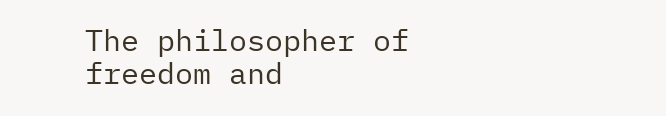The philosopher of freedom and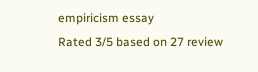empiricism essay
Rated 3/5 based on 27 review